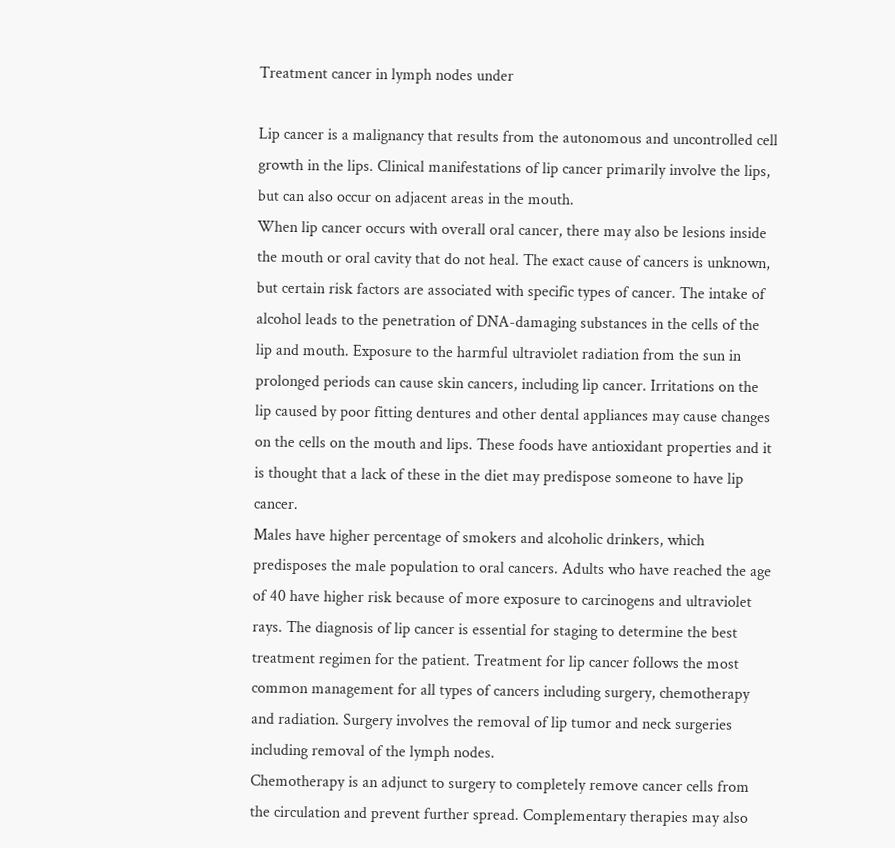Treatment cancer in lymph nodes under

Lip cancer is a malignancy that results from the autonomous and uncontrolled cell growth in the lips. Clinical manifestations of lip cancer primarily involve the lips, but can also occur on adjacent areas in the mouth.
When lip cancer occurs with overall oral cancer, there may also be lesions inside the mouth or oral cavity that do not heal. The exact cause of cancers is unknown, but certain risk factors are associated with specific types of cancer. The intake of alcohol leads to the penetration of DNA-damaging substances in the cells of the lip and mouth. Exposure to the harmful ultraviolet radiation from the sun in prolonged periods can cause skin cancers, including lip cancer. Irritations on the lip caused by poor fitting dentures and other dental appliances may cause changes on the cells on the mouth and lips. These foods have antioxidant properties and it is thought that a lack of these in the diet may predispose someone to have lip cancer.
Males have higher percentage of smokers and alcoholic drinkers, which predisposes the male population to oral cancers. Adults who have reached the age of 40 have higher risk because of more exposure to carcinogens and ultraviolet rays. The diagnosis of lip cancer is essential for staging to determine the best treatment regimen for the patient. Treatment for lip cancer follows the most common management for all types of cancers including surgery, chemotherapy and radiation. Surgery involves the removal of lip tumor and neck surgeries including removal of the lymph nodes.
Chemotherapy is an adjunct to surgery to completely remove cancer cells from the circulation and prevent further spread. Complementary therapies may also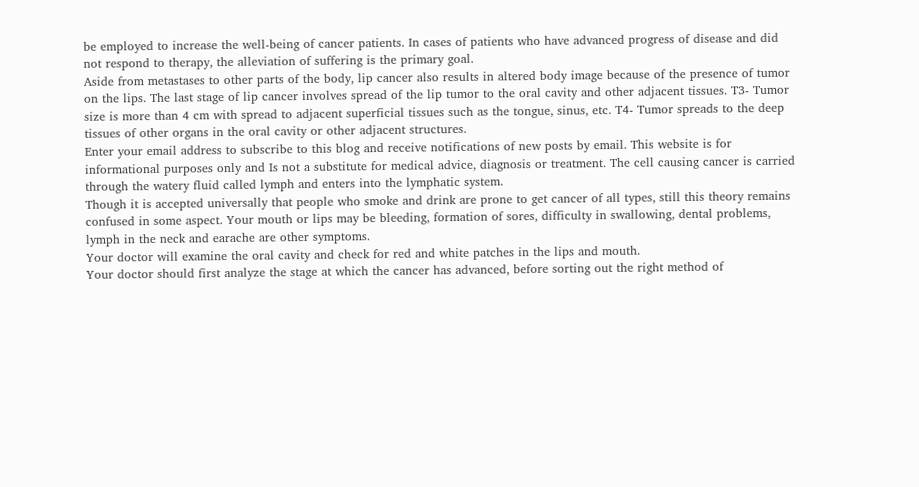be employed to increase the well-being of cancer patients. In cases of patients who have advanced progress of disease and did not respond to therapy, the alleviation of suffering is the primary goal.
Aside from metastases to other parts of the body, lip cancer also results in altered body image because of the presence of tumor on the lips. The last stage of lip cancer involves spread of the lip tumor to the oral cavity and other adjacent tissues. T3- Tumor size is more than 4 cm with spread to adjacent superficial tissues such as the tongue, sinus, etc. T4- Tumor spreads to the deep tissues of other organs in the oral cavity or other adjacent structures.
Enter your email address to subscribe to this blog and receive notifications of new posts by email. This website is for informational purposes only and Is not a substitute for medical advice, diagnosis or treatment. The cell causing cancer is carried through the watery fluid called lymph and enters into the lymphatic system.
Though it is accepted universally that people who smoke and drink are prone to get cancer of all types, still this theory remains confused in some aspect. Your mouth or lips may be bleeding, formation of sores, difficulty in swallowing, dental problems, lymph in the neck and earache are other symptoms.
Your doctor will examine the oral cavity and check for red and white patches in the lips and mouth.
Your doctor should first analyze the stage at which the cancer has advanced, before sorting out the right method of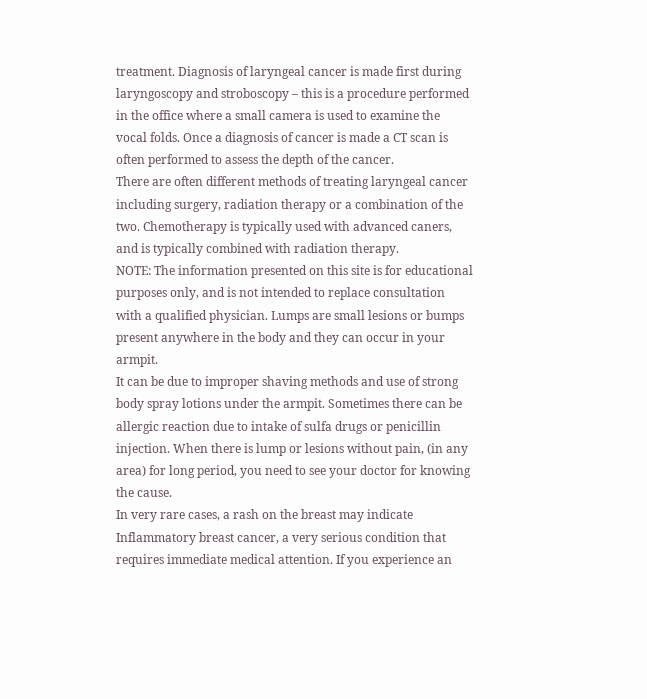treatment. Diagnosis of laryngeal cancer is made first during laryngoscopy and stroboscopy – this is a procedure performed in the office where a small camera is used to examine the vocal folds. Once a diagnosis of cancer is made a CT scan is often performed to assess the depth of the cancer.
There are often different methods of treating laryngeal cancer including surgery, radiation therapy or a combination of the two. Chemotherapy is typically used with advanced caners, and is typically combined with radiation therapy.
NOTE: The information presented on this site is for educational purposes only, and is not intended to replace consultation with a qualified physician. Lumps are small lesions or bumps present anywhere in the body and they can occur in your armpit.
It can be due to improper shaving methods and use of strong body spray lotions under the armpit. Sometimes there can be allergic reaction due to intake of sulfa drugs or penicillin injection. When there is lump or lesions without pain, (in any area) for long period, you need to see your doctor for knowing the cause.
In very rare cases, a rash on the breast may indicate Inflammatory breast cancer, a very serious condition that requires immediate medical attention. If you experience an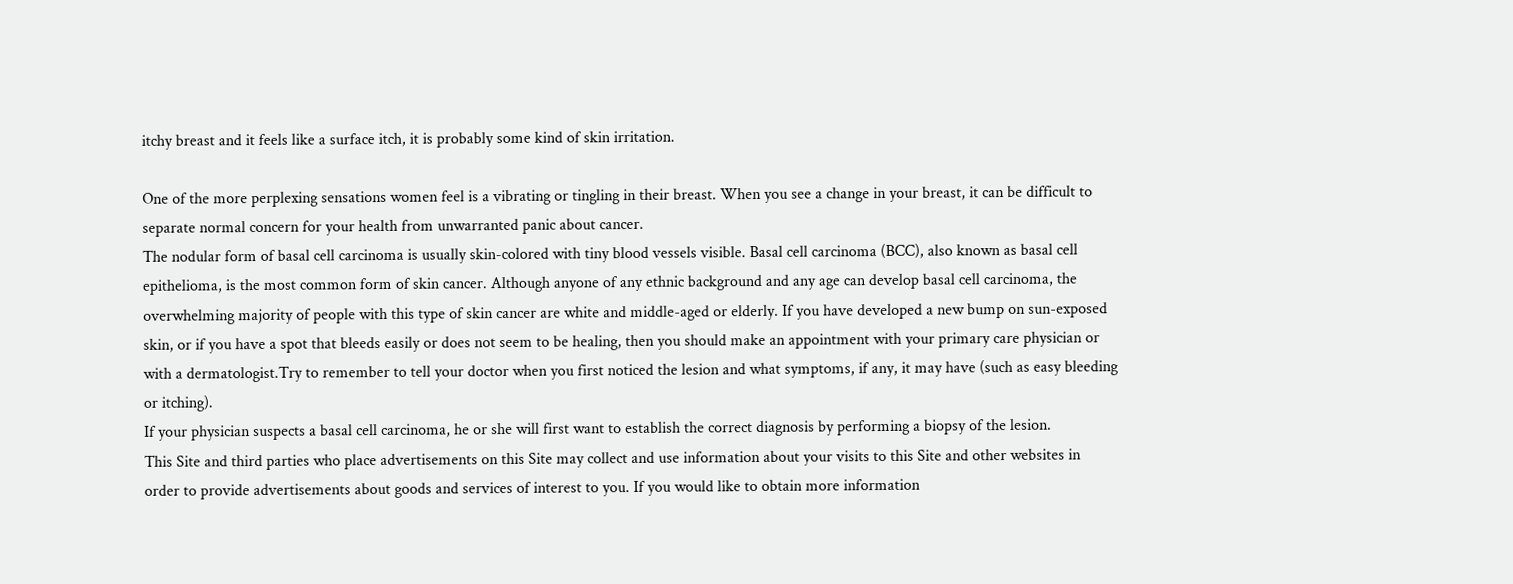itchy breast and it feels like a surface itch, it is probably some kind of skin irritation.

One of the more perplexing sensations women feel is a vibrating or tingling in their breast. When you see a change in your breast, it can be difficult to separate normal concern for your health from unwarranted panic about cancer.
The nodular form of basal cell carcinoma is usually skin-colored with tiny blood vessels visible. Basal cell carcinoma (BCC), also known as basal cell epithelioma, is the most common form of skin cancer. Although anyone of any ethnic background and any age can develop basal cell carcinoma, the overwhelming majority of people with this type of skin cancer are white and middle-aged or elderly. If you have developed a new bump on sun-exposed skin, or if you have a spot that bleeds easily or does not seem to be healing, then you should make an appointment with your primary care physician or with a dermatologist.Try to remember to tell your doctor when you first noticed the lesion and what symptoms, if any, it may have (such as easy bleeding or itching).
If your physician suspects a basal cell carcinoma, he or she will first want to establish the correct diagnosis by performing a biopsy of the lesion.
This Site and third parties who place advertisements on this Site may collect and use information about your visits to this Site and other websites in order to provide advertisements about goods and services of interest to you. If you would like to obtain more information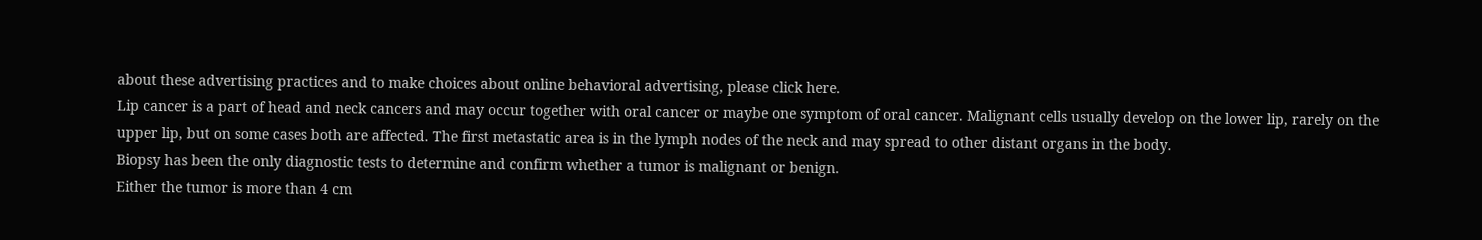about these advertising practices and to make choices about online behavioral advertising, please click here.
Lip cancer is a part of head and neck cancers and may occur together with oral cancer or maybe one symptom of oral cancer. Malignant cells usually develop on the lower lip, rarely on the upper lip, but on some cases both are affected. The first metastatic area is in the lymph nodes of the neck and may spread to other distant organs in the body.
Biopsy has been the only diagnostic tests to determine and confirm whether a tumor is malignant or benign.
Either the tumor is more than 4 cm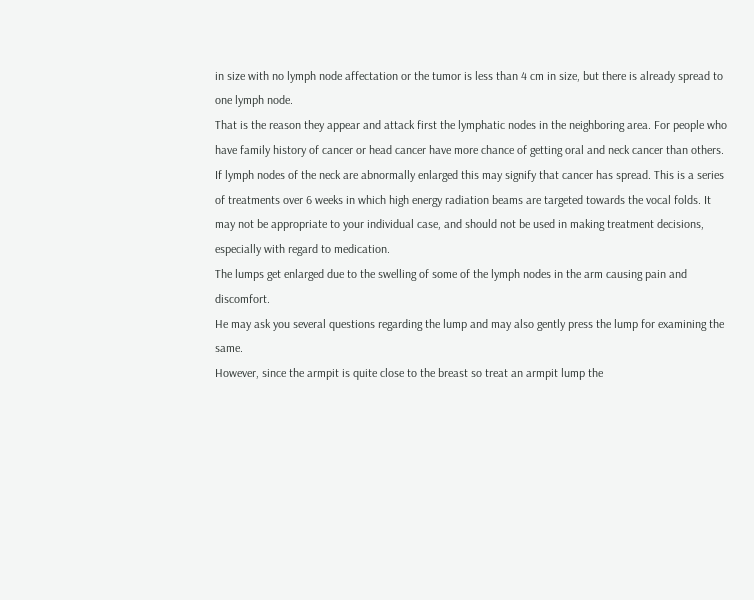in size with no lymph node affectation or the tumor is less than 4 cm in size, but there is already spread to one lymph node.
That is the reason they appear and attack first the lymphatic nodes in the neighboring area. For people who have family history of cancer or head cancer have more chance of getting oral and neck cancer than others. If lymph nodes of the neck are abnormally enlarged this may signify that cancer has spread. This is a series of treatments over 6 weeks in which high energy radiation beams are targeted towards the vocal folds. It may not be appropriate to your individual case, and should not be used in making treatment decisions, especially with regard to medication.
The lumps get enlarged due to the swelling of some of the lymph nodes in the arm causing pain and discomfort.
He may ask you several questions regarding the lump and may also gently press the lump for examining the same.
However, since the armpit is quite close to the breast so treat an armpit lump the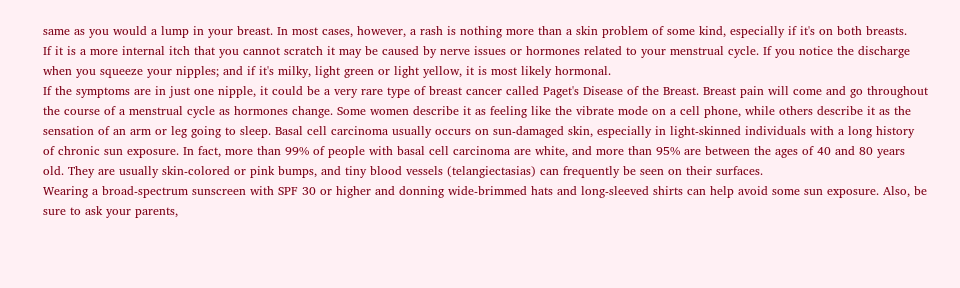same as you would a lump in your breast. In most cases, however, a rash is nothing more than a skin problem of some kind, especially if it's on both breasts.
If it is a more internal itch that you cannot scratch it may be caused by nerve issues or hormones related to your menstrual cycle. If you notice the discharge when you squeeze your nipples; and if it's milky, light green or light yellow, it is most likely hormonal.
If the symptoms are in just one nipple, it could be a very rare type of breast cancer called Paget's Disease of the Breast. Breast pain will come and go throughout the course of a menstrual cycle as hormones change. Some women describe it as feeling like the vibrate mode on a cell phone, while others describe it as the sensation of an arm or leg going to sleep. Basal cell carcinoma usually occurs on sun-damaged skin, especially in light-skinned individuals with a long history of chronic sun exposure. In fact, more than 99% of people with basal cell carcinoma are white, and more than 95% are between the ages of 40 and 80 years old. They are usually skin-colored or pink bumps, and tiny blood vessels (telangiectasias) can frequently be seen on their surfaces.
Wearing a broad-spectrum sunscreen with SPF 30 or higher and donning wide-brimmed hats and long-sleeved shirts can help avoid some sun exposure. Also, be sure to ask your parents,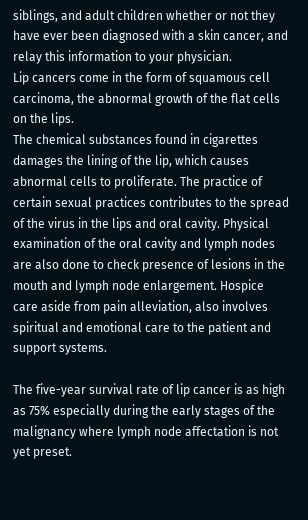siblings, and adult children whether or not they have ever been diagnosed with a skin cancer, and relay this information to your physician.
Lip cancers come in the form of squamous cell carcinoma, the abnormal growth of the flat cells on the lips.
The chemical substances found in cigarettes damages the lining of the lip, which causes abnormal cells to proliferate. The practice of certain sexual practices contributes to the spread of the virus in the lips and oral cavity. Physical examination of the oral cavity and lymph nodes are also done to check presence of lesions in the mouth and lymph node enlargement. Hospice care aside from pain alleviation, also involves spiritual and emotional care to the patient and support systems.

The five-year survival rate of lip cancer is as high as 75% especially during the early stages of the malignancy where lymph node affectation is not yet preset.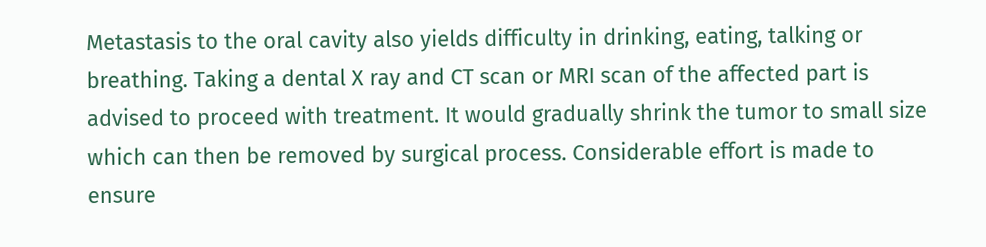Metastasis to the oral cavity also yields difficulty in drinking, eating, talking or breathing. Taking a dental X ray and CT scan or MRI scan of the affected part is advised to proceed with treatment. It would gradually shrink the tumor to small size which can then be removed by surgical process. Considerable effort is made to ensure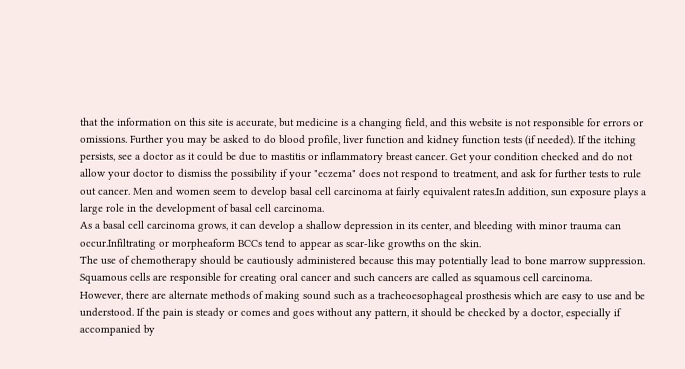that the information on this site is accurate, but medicine is a changing field, and this website is not responsible for errors or omissions. Further you may be asked to do blood profile, liver function and kidney function tests (if needed). If the itching persists, see a doctor as it could be due to mastitis or inflammatory breast cancer. Get your condition checked and do not allow your doctor to dismiss the possibility if your "eczema" does not respond to treatment, and ask for further tests to rule out cancer. Men and women seem to develop basal cell carcinoma at fairly equivalent rates.In addition, sun exposure plays a large role in the development of basal cell carcinoma.
As a basal cell carcinoma grows, it can develop a shallow depression in its center, and bleeding with minor trauma can occur.Infiltrating or morpheaform BCCs tend to appear as scar-like growths on the skin.
The use of chemotherapy should be cautiously administered because this may potentially lead to bone marrow suppression. Squamous cells are responsible for creating oral cancer and such cancers are called as squamous cell carcinoma.
However, there are alternate methods of making sound such as a tracheoesophageal prosthesis which are easy to use and be understood. If the pain is steady or comes and goes without any pattern, it should be checked by a doctor, especially if accompanied by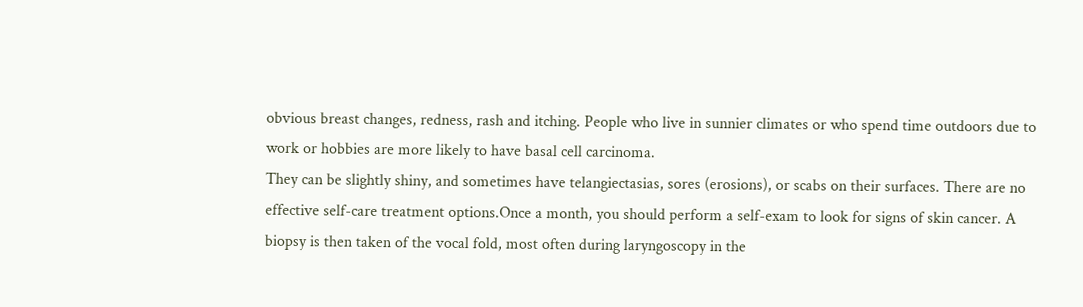obvious breast changes, redness, rash and itching. People who live in sunnier climates or who spend time outdoors due to work or hobbies are more likely to have basal cell carcinoma.
They can be slightly shiny, and sometimes have telangiectasias, sores (erosions), or scabs on their surfaces. There are no effective self-care treatment options.Once a month, you should perform a self-exam to look for signs of skin cancer. A biopsy is then taken of the vocal fold, most often during laryngoscopy in the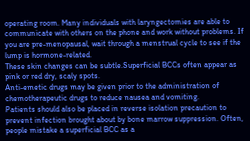operating room. Many individuals with laryngectomies are able to communicate with others on the phone and work without problems. If you are pre-menopausal, wait through a menstrual cycle to see if the lump is hormone-related.
These skin changes can be subtle.Superficial BCCs often appear as pink or red dry, scaly spots.
Anti-emetic drugs may be given prior to the administration of chemotherapeutic drugs to reduce nausea and vomiting.
Patients should also be placed in reverse isolation precaution to prevent infection brought about by bone marrow suppression. Often, people mistake a superficial BCC as a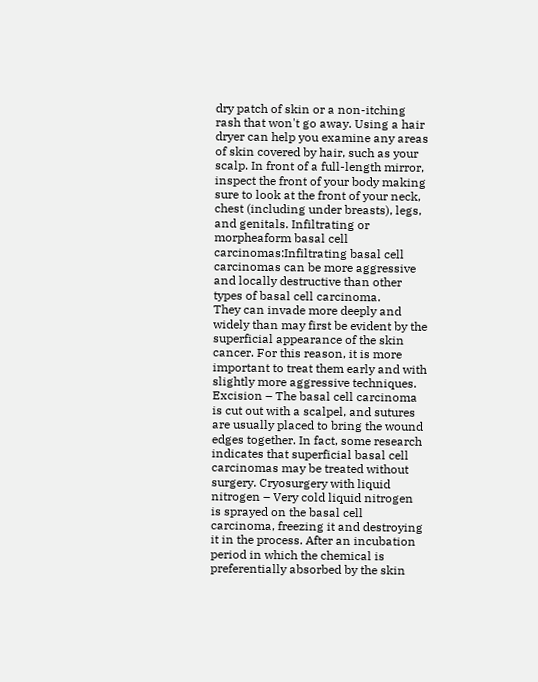dry patch of skin or a non-itching rash that won't go away. Using a hair dryer can help you examine any areas of skin covered by hair, such as your scalp. In front of a full-length mirror, inspect the front of your body making sure to look at the front of your neck, chest (including under breasts), legs, and genitals. Infiltrating or morpheaform basal cell carcinomas:Infiltrating basal cell carcinomas can be more aggressive and locally destructive than other types of basal cell carcinoma.
They can invade more deeply and widely than may first be evident by the superficial appearance of the skin cancer. For this reason, it is more important to treat them early and with slightly more aggressive techniques.
Excision – The basal cell carcinoma is cut out with a scalpel, and sutures are usually placed to bring the wound edges together. In fact, some research indicates that superficial basal cell carcinomas may be treated without surgery. Cryosurgery with liquid nitrogen – Very cold liquid nitrogen is sprayed on the basal cell carcinoma, freezing it and destroying it in the process. After an incubation period in which the chemical is preferentially absorbed by the skin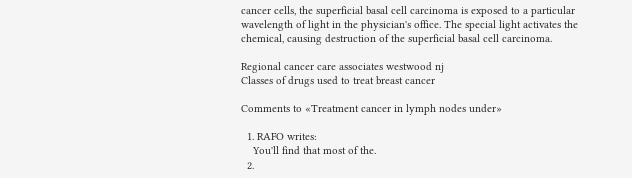cancer cells, the superficial basal cell carcinoma is exposed to a particular wavelength of light in the physician's office. The special light activates the chemical, causing destruction of the superficial basal cell carcinoma.

Regional cancer care associates westwood nj
Classes of drugs used to treat breast cancer

Comments to «Treatment cancer in lymph nodes under»

  1. RAFO writes:
    You'll find that most of the.
  2.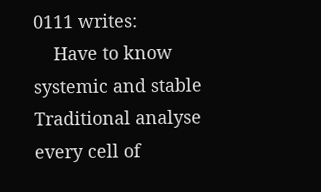0111 writes:
    Have to know systemic and stable Traditional analyse every cell of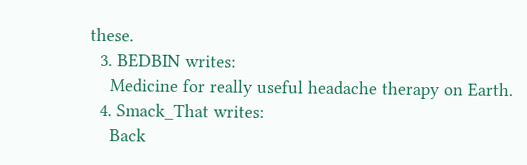these.
  3. BEDBIN writes:
    Medicine for really useful headache therapy on Earth.
  4. Smack_That writes:
    Back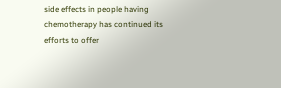side effects in people having chemotherapy has continued its efforts to offer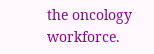the oncology workforce.